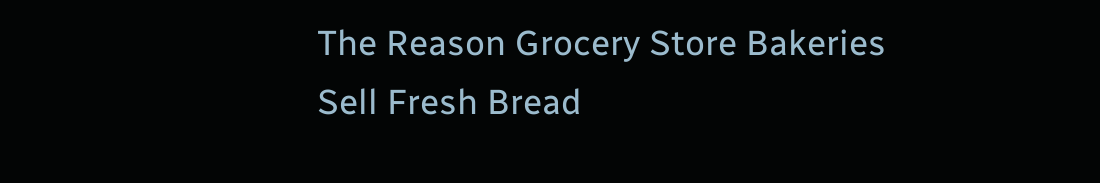The Reason Grocery Store Bakeries Sell Fresh Bread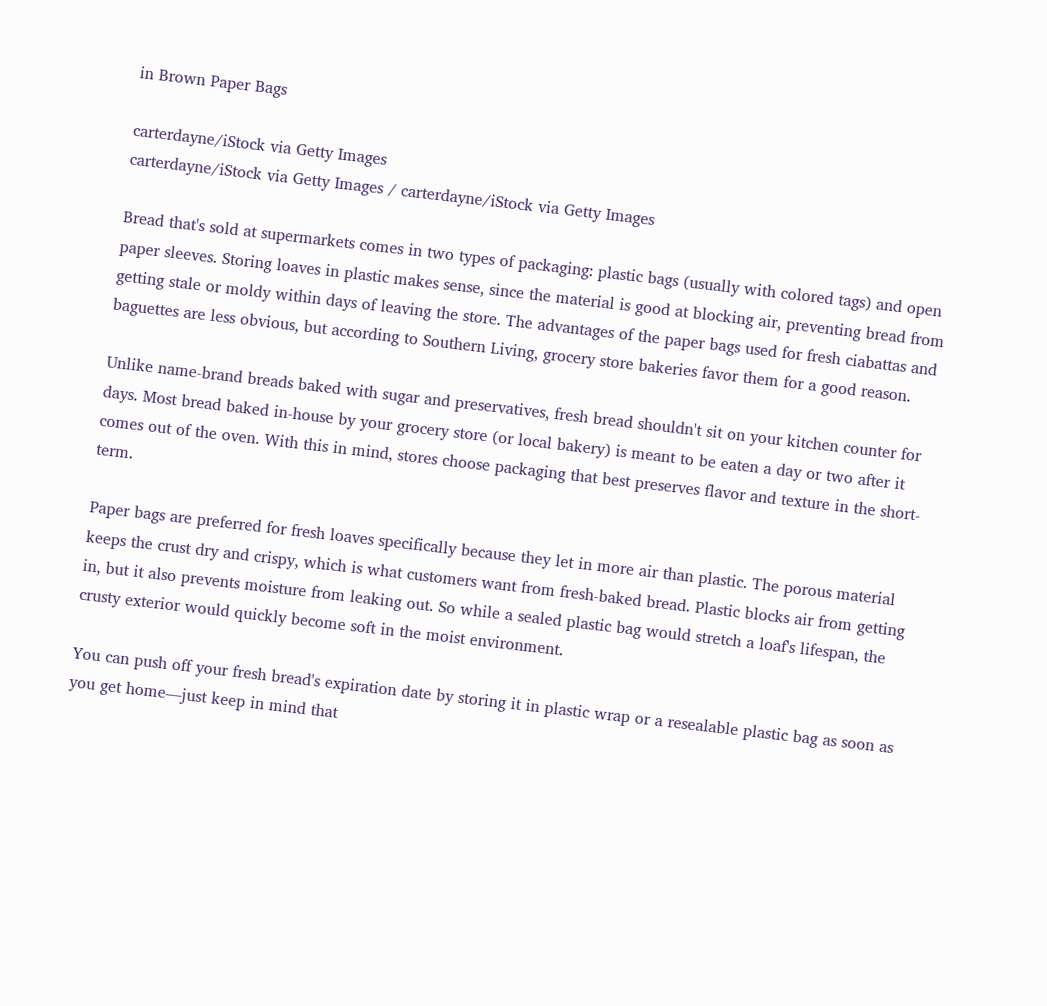in Brown Paper Bags

carterdayne/iStock via Getty Images
carterdayne/iStock via Getty Images / carterdayne/iStock via Getty Images

Bread that's sold at supermarkets comes in two types of packaging: plastic bags (usually with colored tags) and open paper sleeves. Storing loaves in plastic makes sense, since the material is good at blocking air, preventing bread from getting stale or moldy within days of leaving the store. The advantages of the paper bags used for fresh ciabattas and baguettes are less obvious, but according to Southern Living, grocery store bakeries favor them for a good reason.

Unlike name-brand breads baked with sugar and preservatives, fresh bread shouldn't sit on your kitchen counter for days. Most bread baked in-house by your grocery store (or local bakery) is meant to be eaten a day or two after it comes out of the oven. With this in mind, stores choose packaging that best preserves flavor and texture in the short-term.

Paper bags are preferred for fresh loaves specifically because they let in more air than plastic. The porous material keeps the crust dry and crispy, which is what customers want from fresh-baked bread. Plastic blocks air from getting in, but it also prevents moisture from leaking out. So while a sealed plastic bag would stretch a loaf's lifespan, the crusty exterior would quickly become soft in the moist environment.

You can push off your fresh bread's expiration date by storing it in plastic wrap or a resealable plastic bag as soon as you get home—just keep in mind that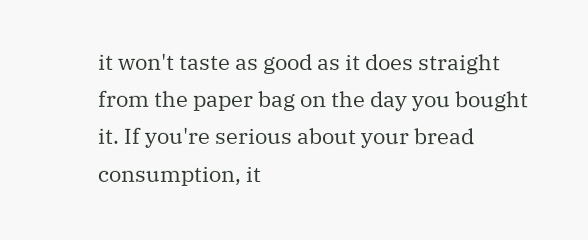it won't taste as good as it does straight from the paper bag on the day you bought it. If you're serious about your bread consumption, it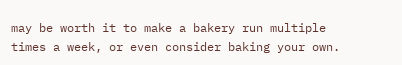may be worth it to make a bakery run multiple times a week, or even consider baking your own.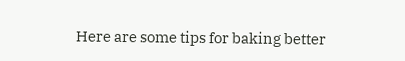Here are some tips for baking better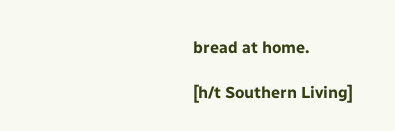bread at home.

[h/t Southern Living]